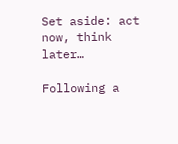Set aside: act now, think later…

Following a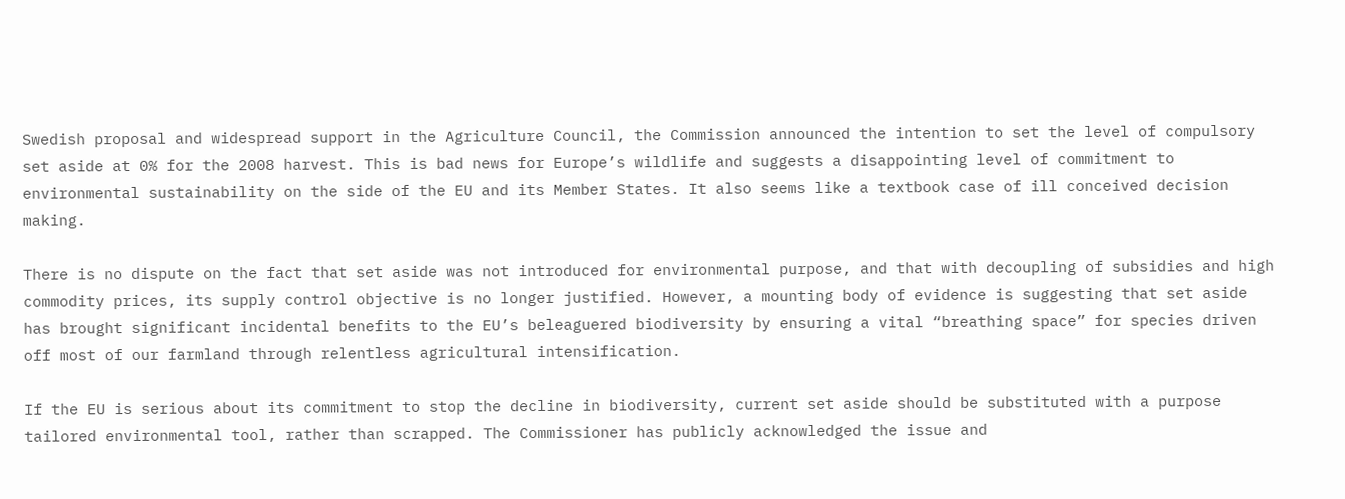Swedish proposal and widespread support in the Agriculture Council, the Commission announced the intention to set the level of compulsory set aside at 0% for the 2008 harvest. This is bad news for Europe’s wildlife and suggests a disappointing level of commitment to environmental sustainability on the side of the EU and its Member States. It also seems like a textbook case of ill conceived decision making.

There is no dispute on the fact that set aside was not introduced for environmental purpose, and that with decoupling of subsidies and high commodity prices, its supply control objective is no longer justified. However, a mounting body of evidence is suggesting that set aside has brought significant incidental benefits to the EU’s beleaguered biodiversity by ensuring a vital “breathing space” for species driven off most of our farmland through relentless agricultural intensification.

If the EU is serious about its commitment to stop the decline in biodiversity, current set aside should be substituted with a purpose tailored environmental tool, rather than scrapped. The Commissioner has publicly acknowledged the issue and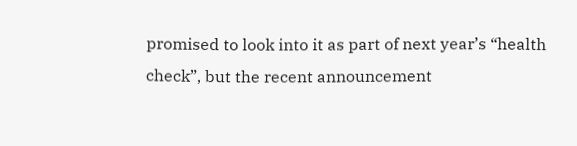promised to look into it as part of next year’s “health check”, but the recent announcement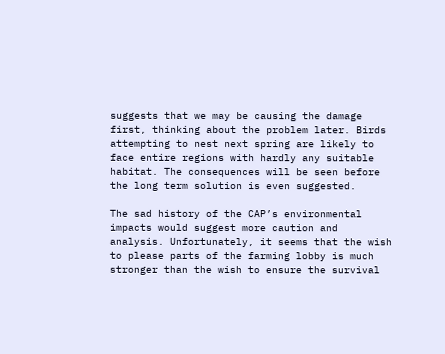suggests that we may be causing the damage first, thinking about the problem later. Birds attempting to nest next spring are likely to face entire regions with hardly any suitable habitat. The consequences will be seen before the long term solution is even suggested.

The sad history of the CAP’s environmental impacts would suggest more caution and analysis. Unfortunately, it seems that the wish to please parts of the farming lobby is much stronger than the wish to ensure the survival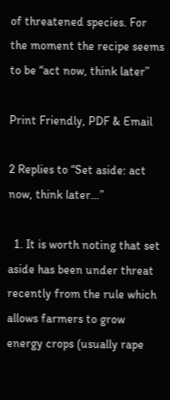of threatened species. For the moment the recipe seems to be “act now, think later”

Print Friendly, PDF & Email

2 Replies to “Set aside: act now, think later…”

  1. It is worth noting that set aside has been under threat recently from the rule which allows farmers to grow energy crops (usually rape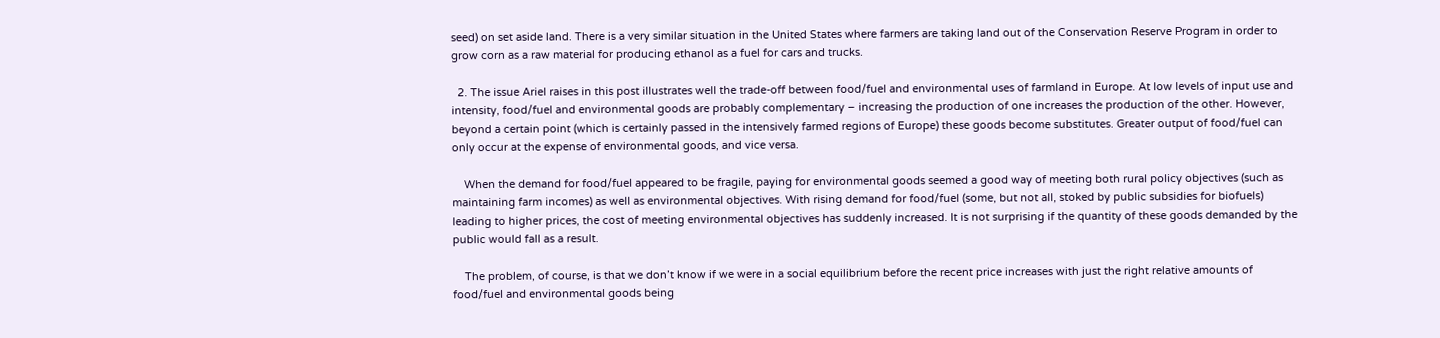seed) on set aside land. There is a very similar situation in the United States where farmers are taking land out of the Conservation Reserve Program in order to grow corn as a raw material for producing ethanol as a fuel for cars and trucks.

  2. The issue Ariel raises in this post illustrates well the trade-off between food/fuel and environmental uses of farmland in Europe. At low levels of input use and intensity, food/fuel and environmental goods are probably complementary – increasing the production of one increases the production of the other. However, beyond a certain point (which is certainly passed in the intensively farmed regions of Europe) these goods become substitutes. Greater output of food/fuel can only occur at the expense of environmental goods, and vice versa.

    When the demand for food/fuel appeared to be fragile, paying for environmental goods seemed a good way of meeting both rural policy objectives (such as maintaining farm incomes) as well as environmental objectives. With rising demand for food/fuel (some, but not all, stoked by public subsidies for biofuels) leading to higher prices, the cost of meeting environmental objectives has suddenly increased. It is not surprising if the quantity of these goods demanded by the public would fall as a result.

    The problem, of course, is that we don’t know if we were in a social equilibrium before the recent price increases with just the right relative amounts of food/fuel and environmental goods being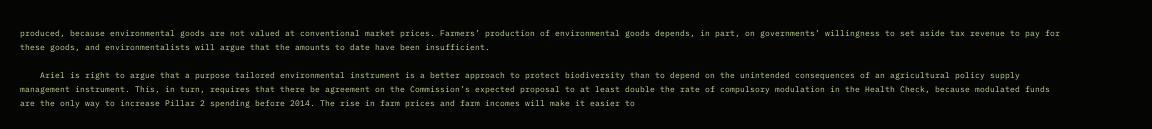produced, because environmental goods are not valued at conventional market prices. Farmers’ production of environmental goods depends, in part, on governments’ willingness to set aside tax revenue to pay for these goods, and environmentalists will argue that the amounts to date have been insufficient.

    Ariel is right to argue that a purpose tailored environmental instrument is a better approach to protect biodiversity than to depend on the unintended consequences of an agricultural policy supply management instrument. This, in turn, requires that there be agreement on the Commission’s expected proposal to at least double the rate of compulsory modulation in the Health Check, because modulated funds are the only way to increase Pillar 2 spending before 2014. The rise in farm prices and farm incomes will make it easier to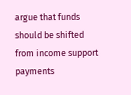argue that funds should be shifted from income support payments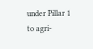under Pillar 1 to agri-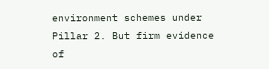environment schemes under Pillar 2. But firm evidence of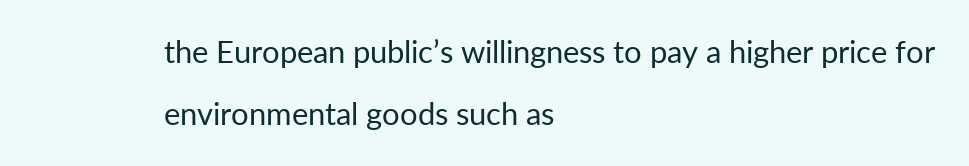the European public’s willingness to pay a higher price for environmental goods such as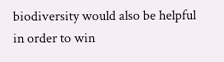biodiversity would also be helpful in order to win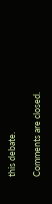this debate.

Comments are closed.